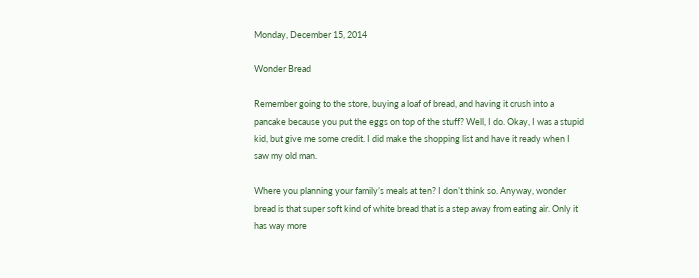Monday, December 15, 2014

Wonder Bread

Remember going to the store, buying a loaf of bread, and having it crush into a pancake because you put the eggs on top of the stuff? Well, I do. Okay, I was a stupid kid, but give me some credit. I did make the shopping list and have it ready when I saw my old man.

Where you planning your family’s meals at ten? I don’t think so. Anyway, wonder bread is that super soft kind of white bread that is a step away from eating air. Only it has way more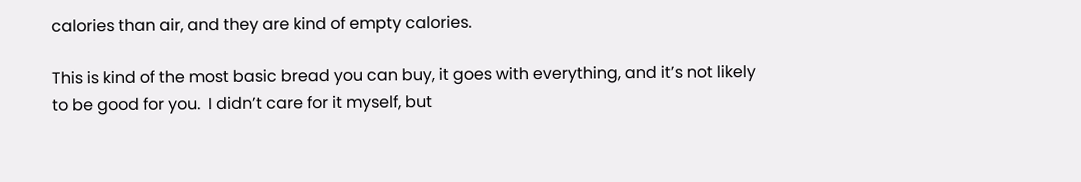calories than air, and they are kind of empty calories.

This is kind of the most basic bread you can buy, it goes with everything, and it’s not likely to be good for you.  I didn’t care for it myself, but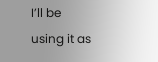I’ll be using it as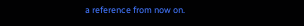a reference from now on.